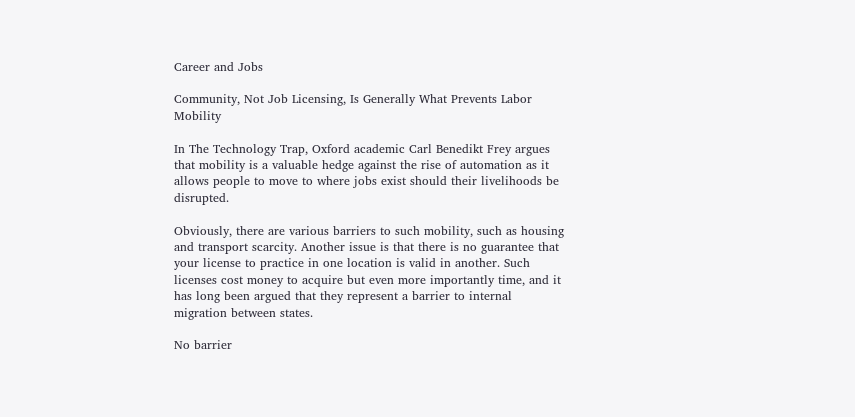Career and Jobs

Community, Not Job Licensing, Is Generally What Prevents Labor Mobility

In The Technology Trap, Oxford academic Carl Benedikt Frey argues that mobility is a valuable hedge against the rise of automation as it allows people to move to where jobs exist should their livelihoods be disrupted.

Obviously, there are various barriers to such mobility, such as housing and transport scarcity. Another issue is that there is no guarantee that your license to practice in one location is valid in another. Such licenses cost money to acquire but even more importantly time, and it has long been argued that they represent a barrier to internal migration between states.

No barrier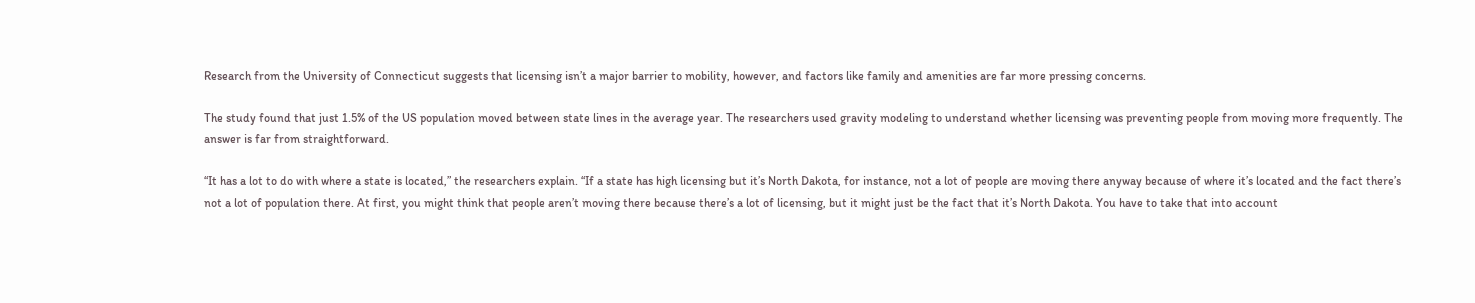Research from the University of Connecticut suggests that licensing isn’t a major barrier to mobility, however, and factors like family and amenities are far more pressing concerns.

The study found that just 1.5% of the US population moved between state lines in the average year. The researchers used gravity modeling to understand whether licensing was preventing people from moving more frequently. The answer is far from straightforward.

“It has a lot to do with where a state is located,” the researchers explain. “If a state has high licensing but it’s North Dakota, for instance, not a lot of people are moving there anyway because of where it’s located and the fact there’s not a lot of population there. At first, you might think that people aren’t moving there because there’s a lot of licensing, but it might just be the fact that it’s North Dakota. You have to take that into account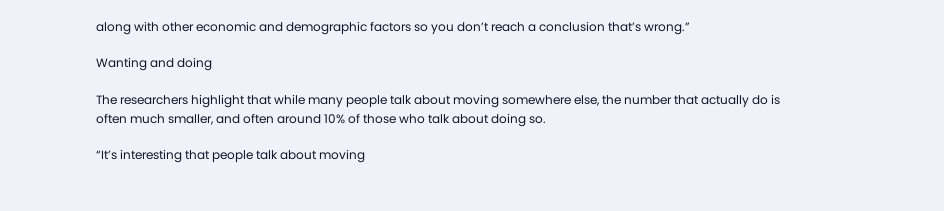along with other economic and demographic factors so you don’t reach a conclusion that’s wrong.”

Wanting and doing

The researchers highlight that while many people talk about moving somewhere else, the number that actually do is often much smaller, and often around 10% of those who talk about doing so.

“It’s interesting that people talk about moving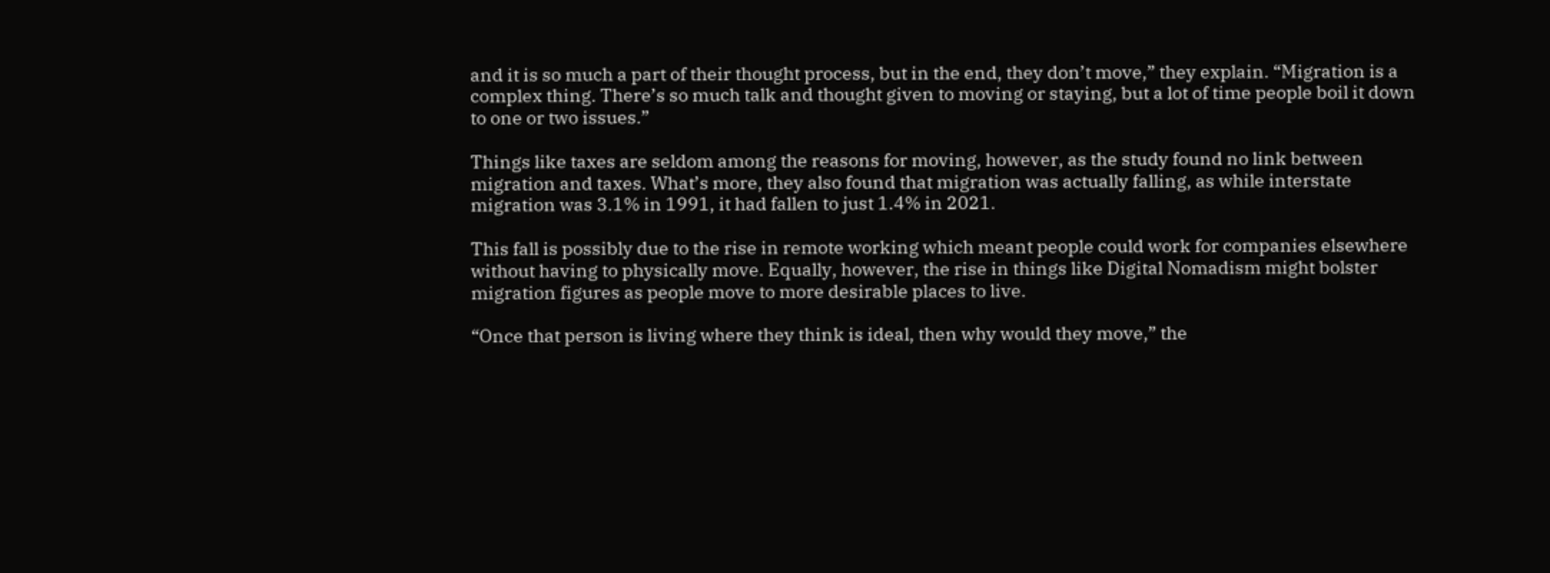and it is so much a part of their thought process, but in the end, they don’t move,” they explain. “Migration is a complex thing. There’s so much talk and thought given to moving or staying, but a lot of time people boil it down to one or two issues.”

Things like taxes are seldom among the reasons for moving, however, as the study found no link between migration and taxes. What’s more, they also found that migration was actually falling, as while interstate migration was 3.1% in 1991, it had fallen to just 1.4% in 2021.

This fall is possibly due to the rise in remote working which meant people could work for companies elsewhere without having to physically move. Equally, however, the rise in things like Digital Nomadism might bolster migration figures as people move to more desirable places to live.

“Once that person is living where they think is ideal, then why would they move,” the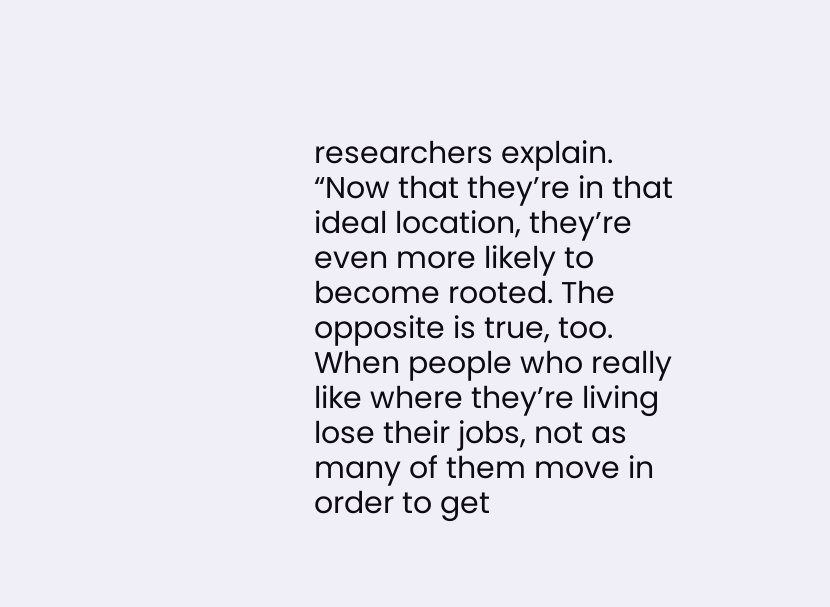researchers explain. “Now that they’re in that ideal location, they’re even more likely to become rooted. The opposite is true, too. When people who really like where they’re living lose their jobs, not as many of them move in order to get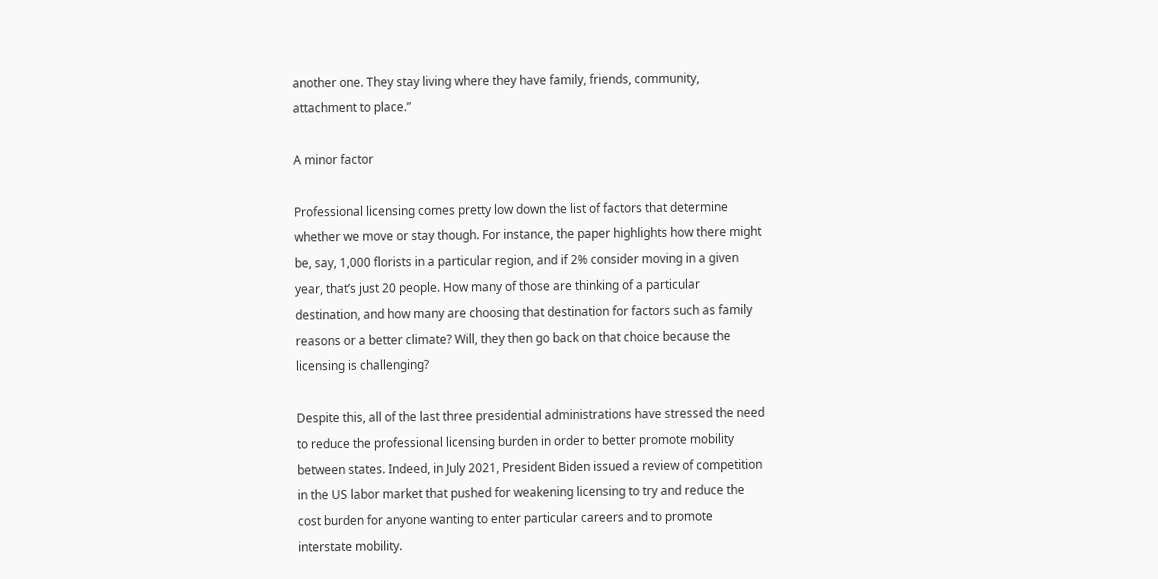another one. They stay living where they have family, friends, community, attachment to place.”

A minor factor

Professional licensing comes pretty low down the list of factors that determine whether we move or stay though. For instance, the paper highlights how there might be, say, 1,000 florists in a particular region, and if 2% consider moving in a given year, that’s just 20 people. How many of those are thinking of a particular destination, and how many are choosing that destination for factors such as family reasons or a better climate? Will, they then go back on that choice because the licensing is challenging?

Despite this, all of the last three presidential administrations have stressed the need to reduce the professional licensing burden in order to better promote mobility between states. Indeed, in July 2021, President Biden issued a review of competition in the US labor market that pushed for weakening licensing to try and reduce the cost burden for anyone wanting to enter particular careers and to promote interstate mobility.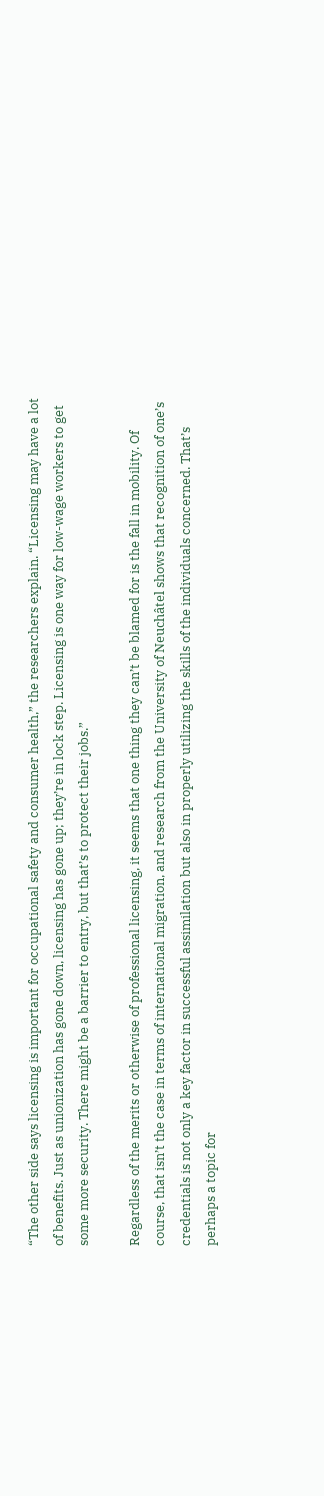“The other side says licensing is important for occupational safety and consumer health,” the researchers explain. “Licensing may have a lot of benefits. Just as unionization has gone down, licensing has gone up; they’re in lock step. Licensing is one way for low-wage workers to get some more security. There might be a barrier to entry, but that’s to protect their jobs.”

Regardless of the merits or otherwise of professional licensing, it seems that one thing they can’t be blamed for is the fall in mobility. Of course, that isn’t the case in terms of international migration, and research from the University of Neuchâtel shows that recognition of one’s credentials is not only a key factor in successful assimilation but also in properly utilizing the skills of the individuals concerned. That’s perhaps a topic for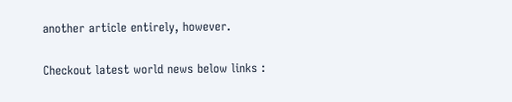another article entirely, however.

Checkout latest world news below links :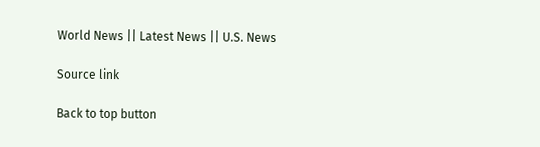World News || Latest News || U.S. News

Source link

Back to top button